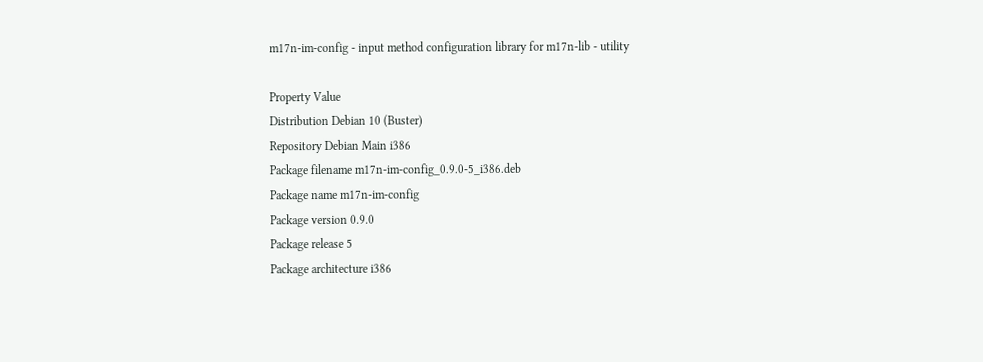m17n-im-config - input method configuration library for m17n-lib - utility

Property Value
Distribution Debian 10 (Buster)
Repository Debian Main i386
Package filename m17n-im-config_0.9.0-5_i386.deb
Package name m17n-im-config
Package version 0.9.0
Package release 5
Package architecture i386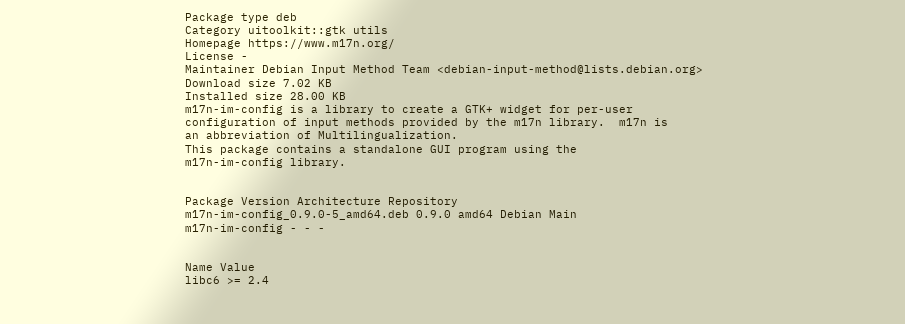Package type deb
Category uitoolkit::gtk utils
Homepage https://www.m17n.org/
License -
Maintainer Debian Input Method Team <debian-input-method@lists.debian.org>
Download size 7.02 KB
Installed size 28.00 KB
m17n-im-config is a library to create a GTK+ widget for per-user
configuration of input methods provided by the m17n library.  m17n is
an abbreviation of Multilingualization.
This package contains a standalone GUI program using the
m17n-im-config library.


Package Version Architecture Repository
m17n-im-config_0.9.0-5_amd64.deb 0.9.0 amd64 Debian Main
m17n-im-config - - -


Name Value
libc6 >= 2.4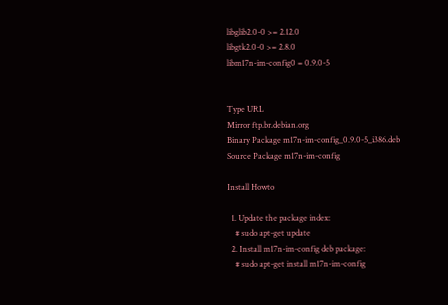libglib2.0-0 >= 2.12.0
libgtk2.0-0 >= 2.8.0
libm17n-im-config0 = 0.9.0-5


Type URL
Mirror ftp.br.debian.org
Binary Package m17n-im-config_0.9.0-5_i386.deb
Source Package m17n-im-config

Install Howto

  1. Update the package index:
    # sudo apt-get update
  2. Install m17n-im-config deb package:
    # sudo apt-get install m17n-im-config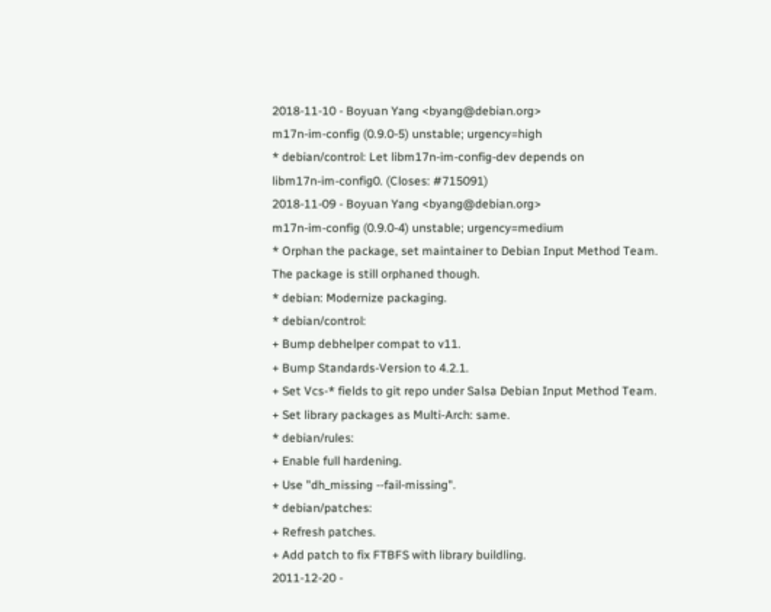2018-11-10 - Boyuan Yang <byang@debian.org>
m17n-im-config (0.9.0-5) unstable; urgency=high
* debian/control: Let libm17n-im-config-dev depends on
libm17n-im-config0. (Closes: #715091)
2018-11-09 - Boyuan Yang <byang@debian.org>
m17n-im-config (0.9.0-4) unstable; urgency=medium
* Orphan the package, set maintainer to Debian Input Method Team.
The package is still orphaned though.
* debian: Modernize packaging.
* debian/control:
+ Bump debhelper compat to v11.
+ Bump Standards-Version to 4.2.1.
+ Set Vcs-* fields to git repo under Salsa Debian Input Method Team.
+ Set library packages as Multi-Arch: same.
* debian/rules:
+ Enable full hardening.
+ Use "dh_missing --fail-missing".
* debian/patches:
+ Refresh patches.
+ Add patch to fix FTBFS with library buildling.
2011-12-20 -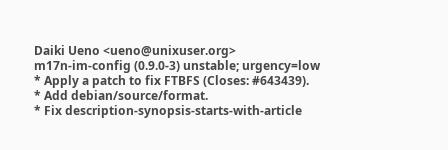Daiki Ueno <ueno@unixuser.org>
m17n-im-config (0.9.0-3) unstable; urgency=low
* Apply a patch to fix FTBFS (Closes: #643439).
* Add debian/source/format.
* Fix description-synopsis-starts-with-article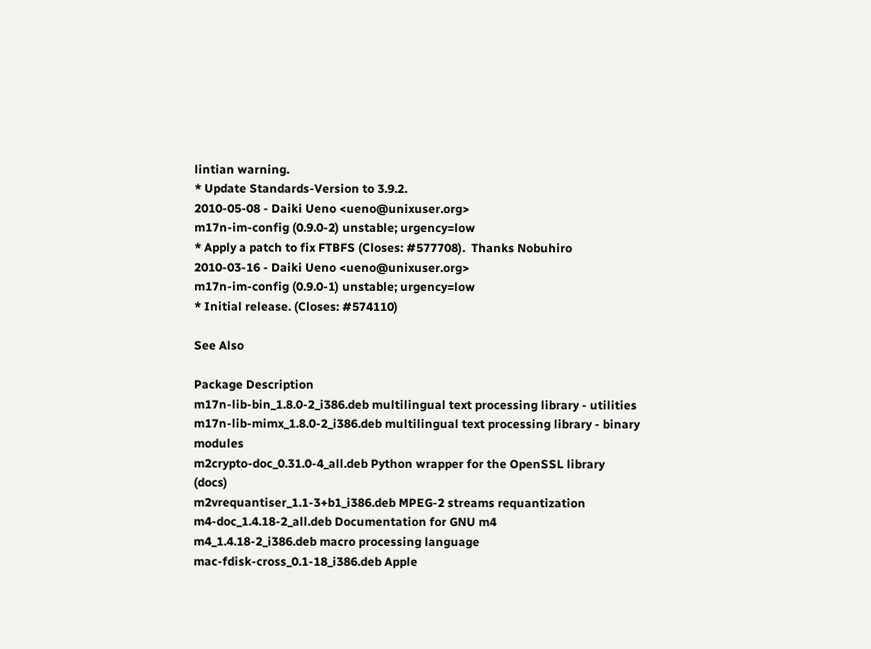lintian warning.
* Update Standards-Version to 3.9.2.
2010-05-08 - Daiki Ueno <ueno@unixuser.org>
m17n-im-config (0.9.0-2) unstable; urgency=low
* Apply a patch to fix FTBFS (Closes: #577708).  Thanks Nobuhiro
2010-03-16 - Daiki Ueno <ueno@unixuser.org>
m17n-im-config (0.9.0-1) unstable; urgency=low
* Initial release. (Closes: #574110)

See Also

Package Description
m17n-lib-bin_1.8.0-2_i386.deb multilingual text processing library - utilities
m17n-lib-mimx_1.8.0-2_i386.deb multilingual text processing library - binary modules
m2crypto-doc_0.31.0-4_all.deb Python wrapper for the OpenSSL library (docs)
m2vrequantiser_1.1-3+b1_i386.deb MPEG-2 streams requantization
m4-doc_1.4.18-2_all.deb Documentation for GNU m4
m4_1.4.18-2_i386.deb macro processing language
mac-fdisk-cross_0.1-18_i386.deb Apple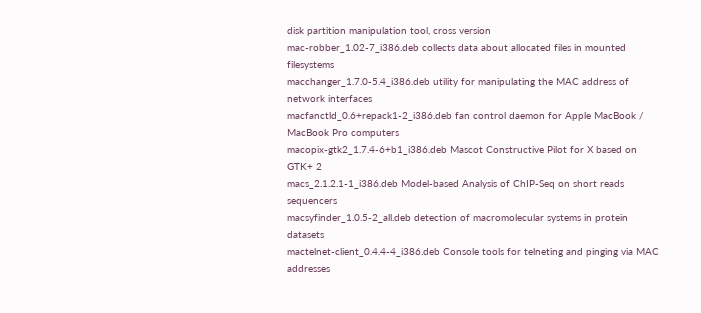disk partition manipulation tool, cross version
mac-robber_1.02-7_i386.deb collects data about allocated files in mounted filesystems
macchanger_1.7.0-5.4_i386.deb utility for manipulating the MAC address of network interfaces
macfanctld_0.6+repack1-2_i386.deb fan control daemon for Apple MacBook / MacBook Pro computers
macopix-gtk2_1.7.4-6+b1_i386.deb Mascot Constructive Pilot for X based on GTK+ 2
macs_2.1.2.1-1_i386.deb Model-based Analysis of ChIP-Seq on short reads sequencers
macsyfinder_1.0.5-2_all.deb detection of macromolecular systems in protein datasets
mactelnet-client_0.4.4-4_i386.deb Console tools for telneting and pinging via MAC addresses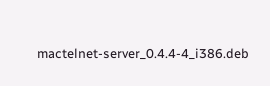mactelnet-server_0.4.4-4_i386.deb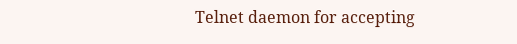Telnet daemon for accepting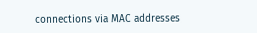connections via MAC addresses